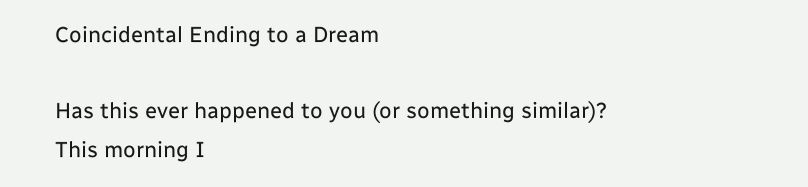Coincidental Ending to a Dream

Has this ever happened to you (or something similar)? This morning I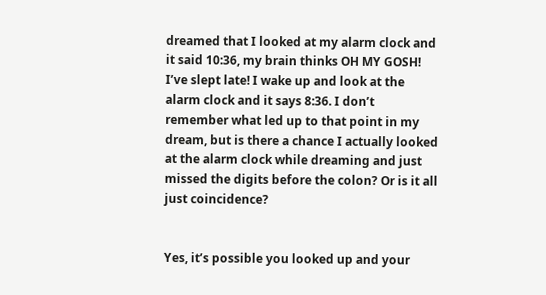dreamed that I looked at my alarm clock and it said 10:36, my brain thinks OH MY GOSH! I’ve slept late! I wake up and look at the alarm clock and it says 8:36. I don’t remember what led up to that point in my dream, but is there a chance I actually looked at the alarm clock while dreaming and just missed the digits before the colon? Or is it all just coincidence?


Yes, it’s possible you looked up and your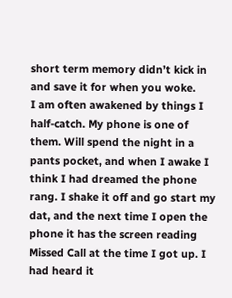short term memory didn’t kick in and save it for when you woke.
I am often awakened by things I half-catch. My phone is one of them. Will spend the night in a pants pocket, and when I awake I think I had dreamed the phone rang. I shake it off and go start my dat, and the next time I open the phone it has the screen reading Missed Call at the time I got up. I had heard it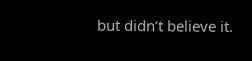but didn’t believe it.